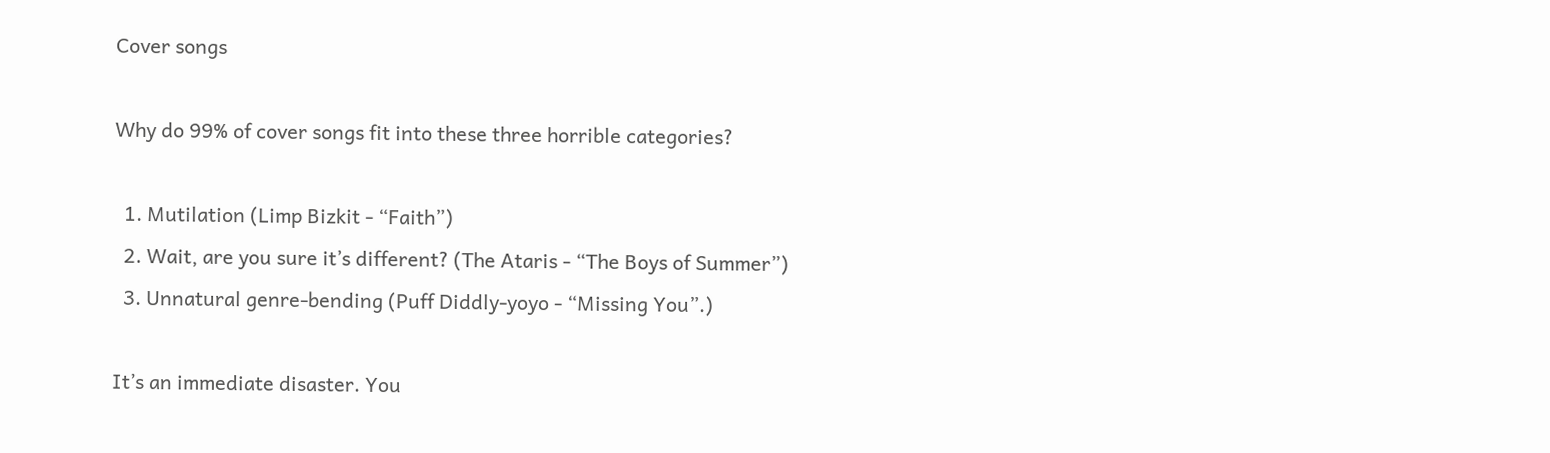Cover songs

Why do 99% of cover songs fit into these three horrible categories?

  1. Mutilation (Limp Bizkit - “Faith”)
  2. Wait, are you sure it’s different? (The Ataris - “The Boys of Summer”)
  3. Unnatural genre-bending (Puff Diddly-yoyo - “Missing You”.)

It’s an immediate disaster. You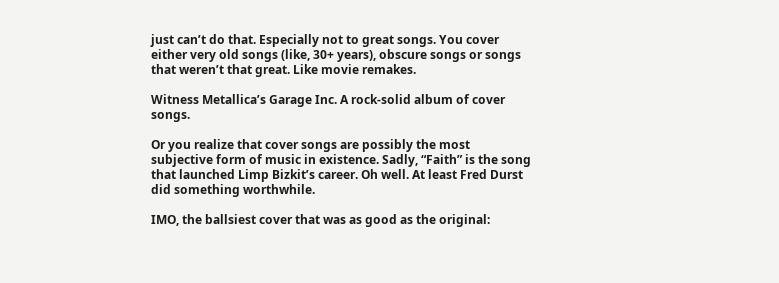just can’t do that. Especially not to great songs. You cover either very old songs (like, 30+ years), obscure songs or songs that weren’t that great. Like movie remakes.

Witness Metallica’s Garage Inc. A rock-solid album of cover songs.

Or you realize that cover songs are possibly the most subjective form of music in existence. Sadly, “Faith” is the song that launched Limp Bizkit’s career. Oh well. At least Fred Durst did something worthwhile.

IMO, the ballsiest cover that was as good as the original: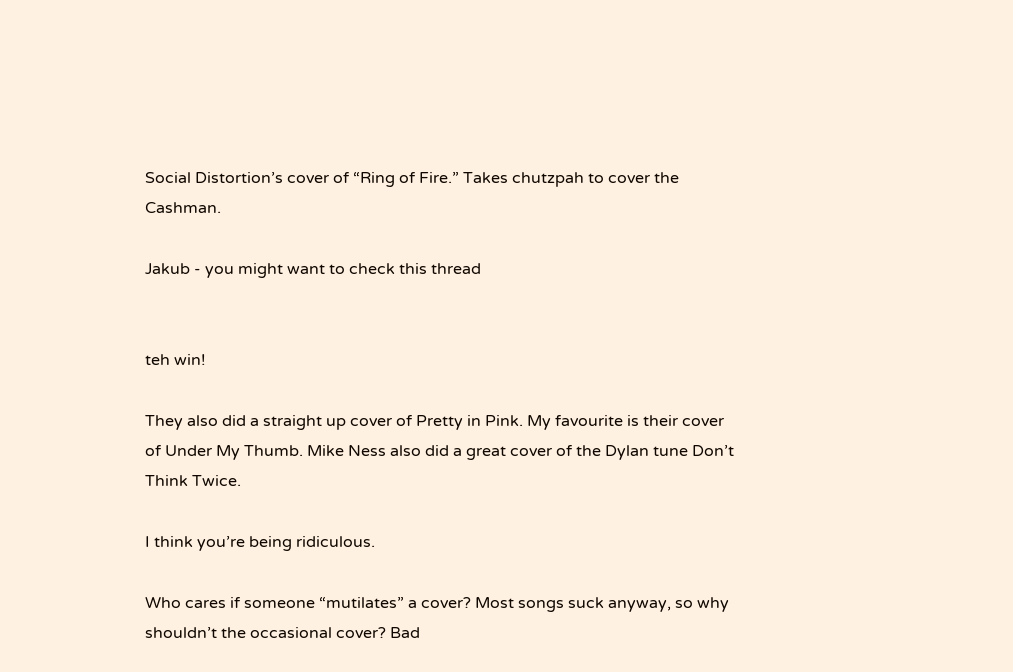Social Distortion’s cover of “Ring of Fire.” Takes chutzpah to cover the Cashman.

Jakub - you might want to check this thread


teh win!

They also did a straight up cover of Pretty in Pink. My favourite is their cover of Under My Thumb. Mike Ness also did a great cover of the Dylan tune Don’t Think Twice.

I think you’re being ridiculous.

Who cares if someone “mutilates” a cover? Most songs suck anyway, so why shouldn’t the occasional cover? Bad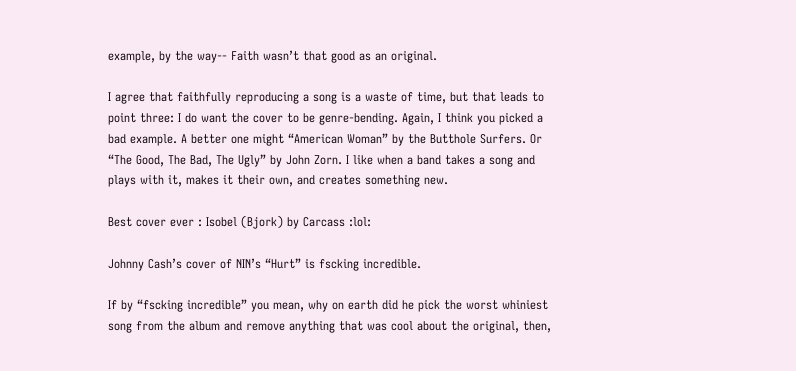example, by the way-- Faith wasn’t that good as an original.

I agree that faithfully reproducing a song is a waste of time, but that leads to point three: I do want the cover to be genre-bending. Again, I think you picked a bad example. A better one might “American Woman” by the Butthole Surfers. Or “The Good, The Bad, The Ugly” by John Zorn. I like when a band takes a song and plays with it, makes it their own, and creates something new.

Best cover ever : Isobel (Bjork) by Carcass :lol:

Johnny Cash’s cover of NIN’s “Hurt” is fscking incredible.

If by “fscking incredible” you mean, why on earth did he pick the worst whiniest song from the album and remove anything that was cool about the original, then,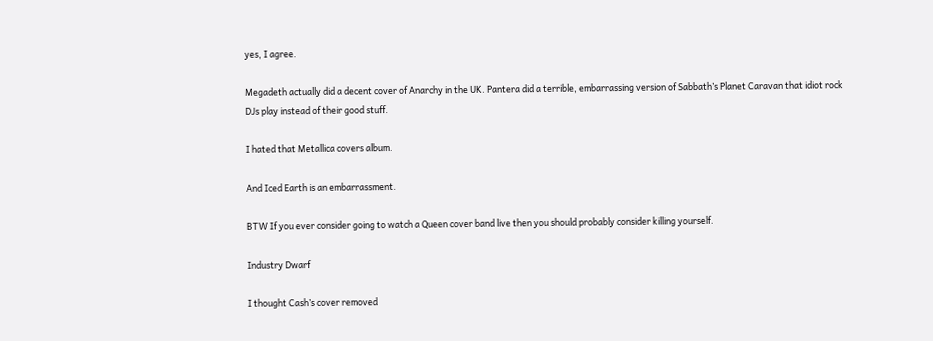yes, I agree.

Megadeth actually did a decent cover of Anarchy in the UK. Pantera did a terrible, embarrassing version of Sabbath’s Planet Caravan that idiot rock DJs play instead of their good stuff.

I hated that Metallica covers album.

And Iced Earth is an embarrassment.

BTW If you ever consider going to watch a Queen cover band live then you should probably consider killing yourself.

Industry Dwarf

I thought Cash’s cover removed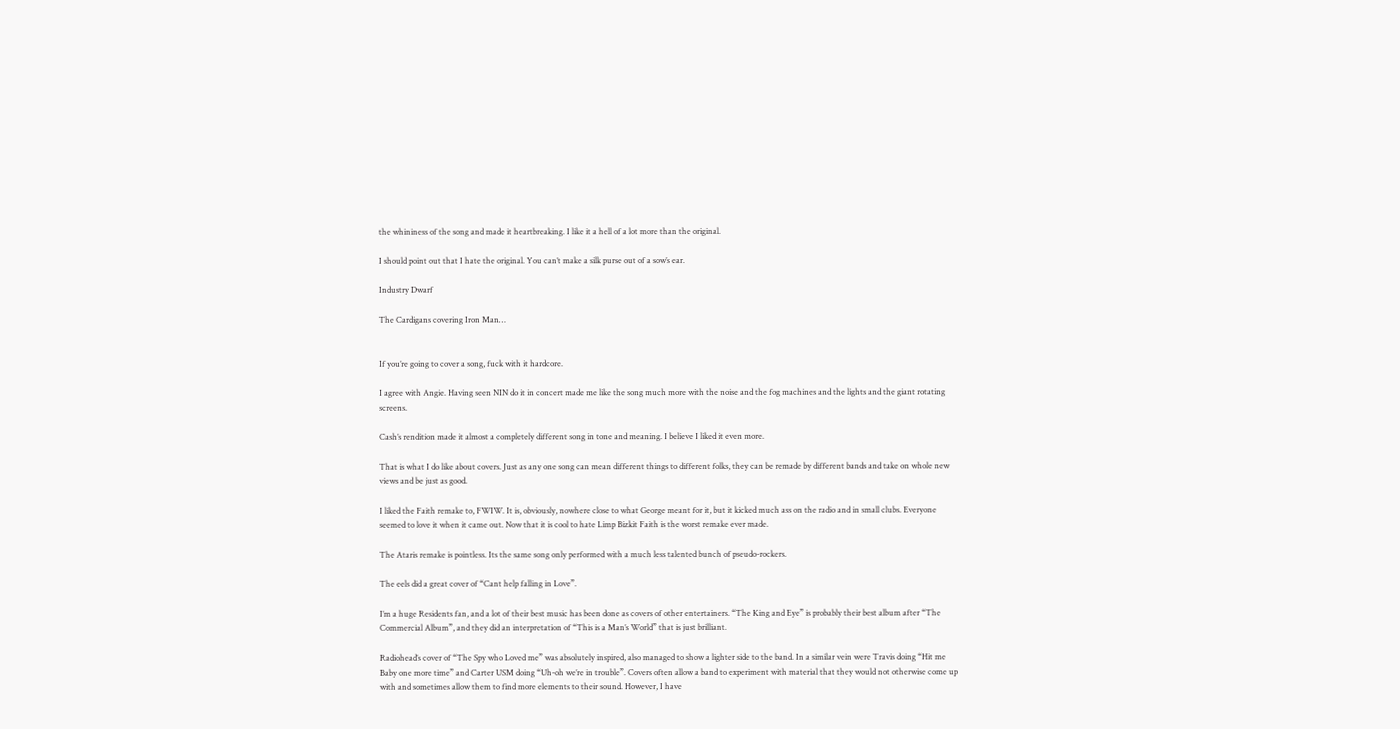the whininess of the song and made it heartbreaking. I like it a hell of a lot more than the original.

I should point out that I hate the original. You can’t make a silk purse out of a sow’s ear.

Industry Dwarf

The Cardigans covering Iron Man…


If you’re going to cover a song, fuck with it hardcore.

I agree with Angie. Having seen NIN do it in concert made me like the song much more with the noise and the fog machines and the lights and the giant rotating screens.

Cash’s rendition made it almost a completely different song in tone and meaning. I believe I liked it even more.

That is what I do like about covers. Just as any one song can mean different things to different folks, they can be remade by different bands and take on whole new views and be just as good.

I liked the Faith remake to, FWIW. It is, obviously, nowhere close to what George meant for it, but it kicked much ass on the radio and in small clubs. Everyone seemed to love it when it came out. Now that it is cool to hate Limp Bizkit Faith is the worst remake ever made.

The Ataris remake is pointless. Its the same song only performed with a much less talented bunch of pseudo-rockers.

The eels did a great cover of “Cant help falling in Love”.

I’m a huge Residents fan, and a lot of their best music has been done as covers of other entertainers. “The King and Eye” is probably their best album after “The Commercial Album”, and they did an interpretation of “This is a Man’s World” that is just brilliant.

Radiohead’s cover of “The Spy who Loved me” was absolutely inspired, also managed to show a lighter side to the band. In a similar vein were Travis doing “Hit me Baby one more time” and Carter USM doing “Uh-oh we’re in trouble”. Covers often allow a band to experiment with material that they would not otherwise come up with and sometimes allow them to find more elements to their sound. However, I have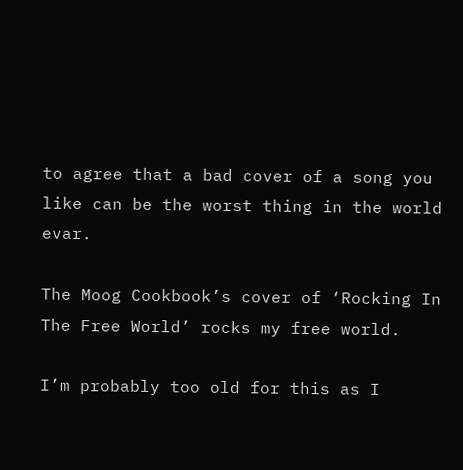to agree that a bad cover of a song you like can be the worst thing in the world evar.

The Moog Cookbook’s cover of ‘Rocking In The Free World’ rocks my free world.

I’m probably too old for this as I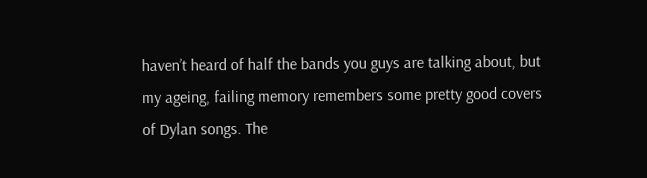haven’t heard of half the bands you guys are talking about, but my ageing, failing memory remembers some pretty good covers of Dylan songs. The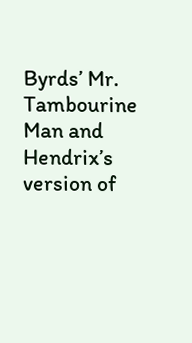Byrds’ Mr. Tambourine Man and Hendrix’s version of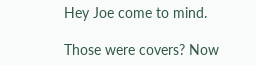Hey Joe come to mind.

Those were covers? Now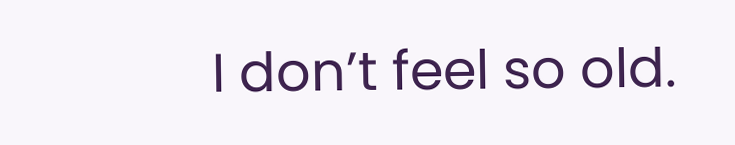I don’t feel so old.